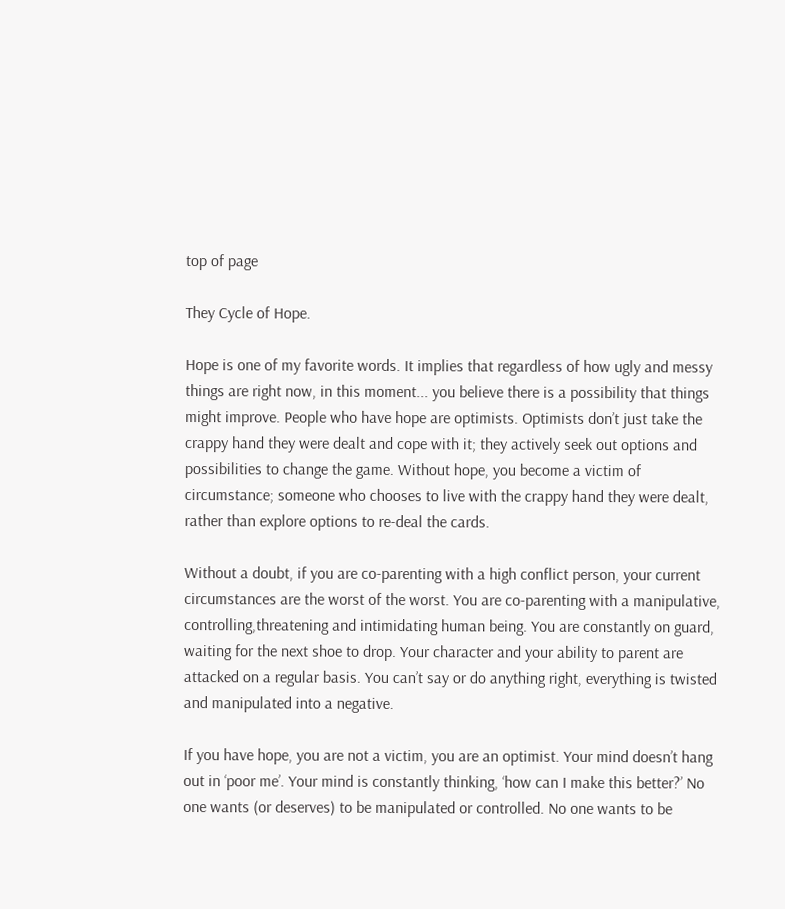top of page

They Cycle of Hope.

Hope is one of my favorite words. It implies that regardless of how ugly and messy things are right now, in this moment... you believe there is a possibility that things might improve. People who have hope are optimists. Optimists don’t just take the crappy hand they were dealt and cope with it; they actively seek out options and possibilities to change the game. Without hope, you become a victim of circumstance; someone who chooses to live with the crappy hand they were dealt, rather than explore options to re-deal the cards.

Without a doubt, if you are co-parenting with a high conflict person, your current circumstances are the worst of the worst. You are co-parenting with a manipulative, controlling,threatening and intimidating human being. You are constantly on guard, waiting for the next shoe to drop. Your character and your ability to parent are attacked on a regular basis. You can’t say or do anything right, everything is twisted and manipulated into a negative.

If you have hope, you are not a victim, you are an optimist. Your mind doesn’t hang out in ‘poor me’. Your mind is constantly thinking, ‘how can I make this better?’ No one wants (or deserves) to be manipulated or controlled. No one wants to be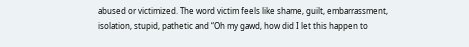abused or victimized. The word victim feels like shame, guilt, embarrassment, isolation, stupid, pathetic and “Oh my gawd, how did I let this happen to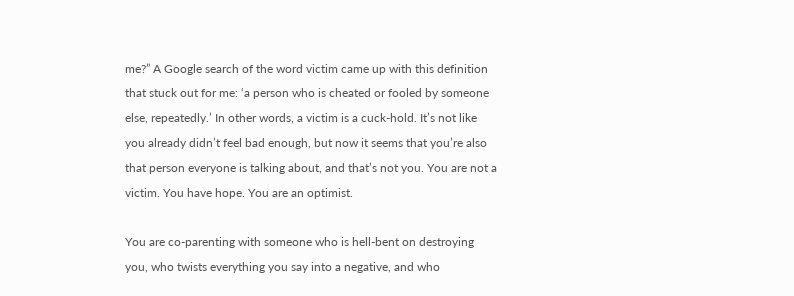me?” A Google search of the word victim came up with this definition that stuck out for me: ‘a person who is cheated or fooled by someone else, repeatedly.’ In other words, a victim is a cuck-hold. It’s not like you already didn’t feel bad enough, but now it seems that you’re also that person everyone is talking about, and that’s not you. You are not a victim. You have hope. You are an optimist.

You are co-parenting with someone who is hell-bent on destroying you, who twists everything you say into a negative, and who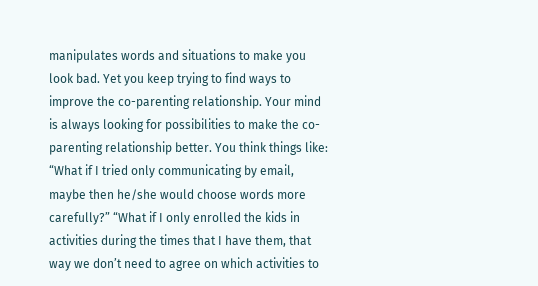manipulates words and situations to make you look bad. Yet you keep trying to find ways to improve the co-parenting relationship. Your mind is always looking for possibilities to make the co- parenting relationship better. You think things like: “What if I tried only communicating by email, maybe then he/she would choose words more carefully?” “What if I only enrolled the kids in activities during the times that I have them, that way we don’t need to agree on which activities to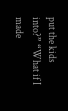put the kids into?” “What if I made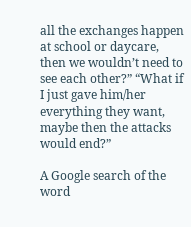all the exchanges happen at school or daycare, then we wouldn’t need to see each other?” “What if I just gave him/her everything they want, maybe then the attacks would end?”

A Google search of the word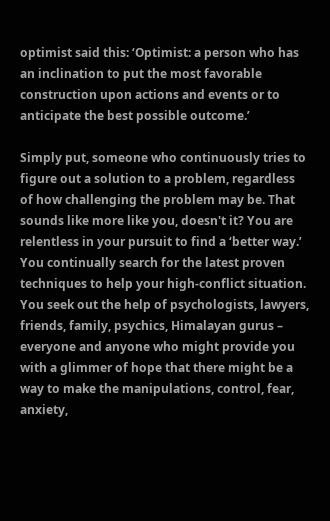optimist said this: ‘Optimist: a person who has an inclination to put the most favorable construction upon actions and events or to anticipate the best possible outcome.’

Simply put, someone who continuously tries to figure out a solution to a problem, regardless of how challenging the problem may be. That sounds like more like you, doesn't it? You are relentless in your pursuit to find a ‘better way.’ You continually search for the latest proven techniques to help your high-conflict situation. You seek out the help of psychologists, lawyers, friends, family, psychics, Himalayan gurus – everyone and anyone who might provide you with a glimmer of hope that there might be a way to make the manipulations, control, fear, anxiety,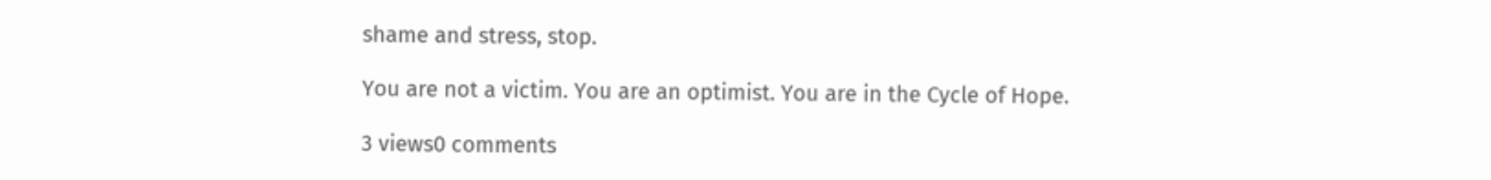shame and stress, stop.

You are not a victim. You are an optimist. You are in the Cycle of Hope.

3 views0 comments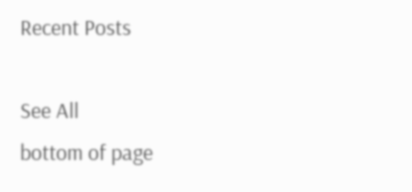Recent Posts

See All
bottom of page